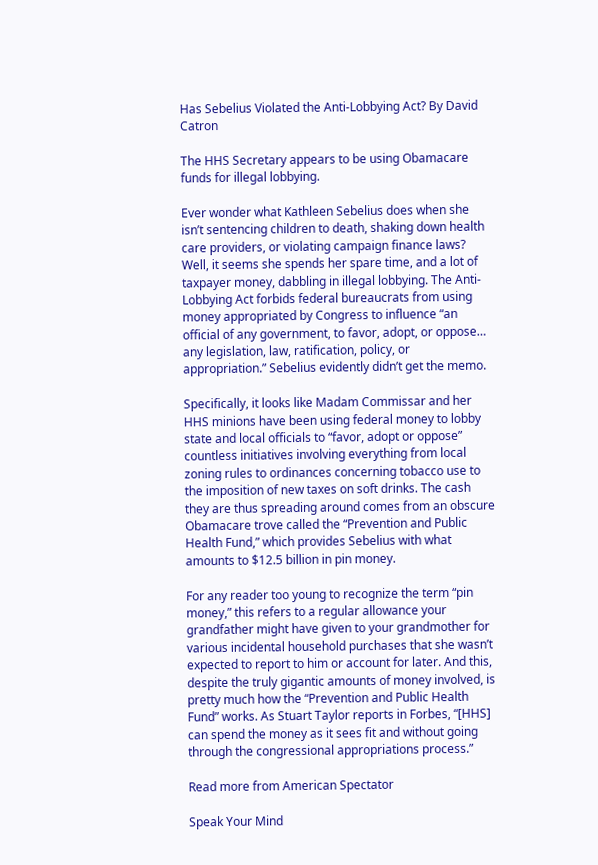Has Sebelius Violated the Anti-Lobbying Act? By David Catron

The HHS Secretary appears to be using Obamacare funds for illegal lobbying.

Ever wonder what Kathleen Sebelius does when she isn’t sentencing children to death, shaking down health care providers, or violating campaign finance laws? Well, it seems she spends her spare time, and a lot of taxpayer money, dabbling in illegal lobbying. The Anti-Lobbying Act forbids federal bureaucrats from using money appropriated by Congress to influence “an official of any government, to favor, adopt, or oppose… any legislation, law, ratification, policy, or appropriation.” Sebelius evidently didn’t get the memo.

Specifically, it looks like Madam Commissar and her HHS minions have been using federal money to lobby state and local officials to “favor, adopt or oppose” countless initiatives involving everything from local zoning rules to ordinances concerning tobacco use to the imposition of new taxes on soft drinks. The cash they are thus spreading around comes from an obscure Obamacare trove called the “Prevention and Public Health Fund,” which provides Sebelius with what amounts to $12.5 billion in pin money.

For any reader too young to recognize the term “pin money,” this refers to a regular allowance your grandfather might have given to your grandmother for various incidental household purchases that she wasn’t expected to report to him or account for later. And this, despite the truly gigantic amounts of money involved, is pretty much how the “Prevention and Public Health Fund” works. As Stuart Taylor reports in Forbes, “[HHS] can spend the money as it sees fit and without going through the congressional appropriations process.”

Read more from American Spectator

Speak Your Mind